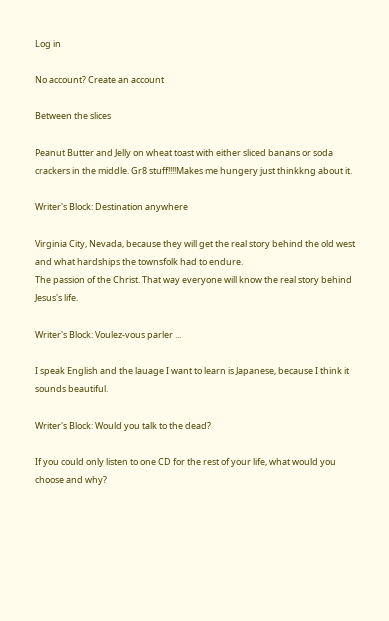Log in

No account? Create an account

Between the slices

Peanut Butter and Jelly on wheat toast with either sliced banans or soda crackers in the middle. Gr8 stuff!!!!Makes me hungery just thinkkng about it.

Writer's Block: Destination anywhere

Virginia City, Nevada, because they will get the real story behind the old west and what hardships the townsfolk had to endure.
The passion of the Christ. That way everyone will know the real story behind Jesus's life.

Writer's Block: Voulez-vous parler ...

I speak English and the lauage I want to learn is Japanese, because I think it sounds beautiful.

Writer's Block: Would you talk to the dead?

If you could only listen to one CD for the rest of your life, what would you choose and why?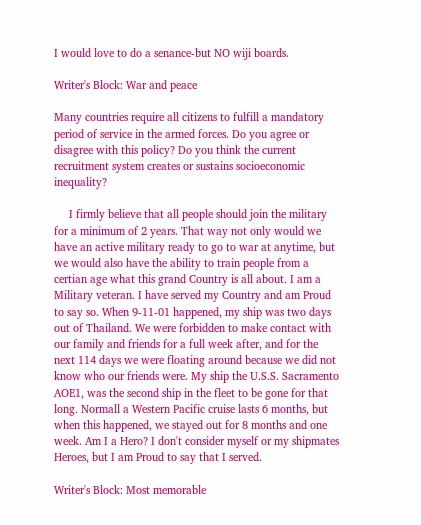I would love to do a senance-but NO wiji boards.

Writer's Block: War and peace

Many countries require all citizens to fulfill a mandatory period of service in the armed forces. Do you agree or disagree with this policy? Do you think the current recruitment system creates or sustains socioeconomic inequality?

     I firmly believe that all people should join the military for a minimum of 2 years. That way not only would we have an active military ready to go to war at anytime, but we would also have the ability to train people from a certian age what this grand Country is all about. I am a Military veteran. I have served my Country and am Proud to say so. When 9-11-01 happened, my ship was two days out of Thailand. We were forbidden to make contact with our family and friends for a full week after, and for the next 114 days we were floating around because we did not know who our friends were. My ship the U.S.S. Sacramento AOE1, was the second ship in the fleet to be gone for that long. Normall a Western Pacific cruise lasts 6 months, but when this happened, we stayed out for 8 months and one week. Am I a Hero? I don't consider myself or my shipmates Heroes, but I am Proud to say that I served.

Writer's Block: Most memorable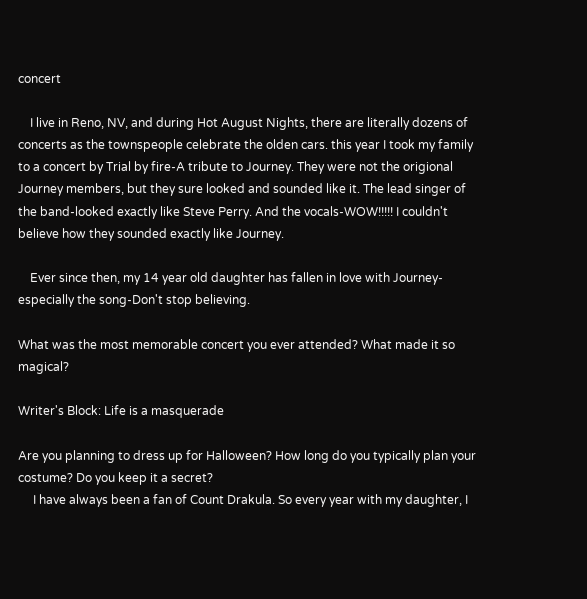concert

    I live in Reno, NV, and during Hot August Nights, there are literally dozens of concerts as the townspeople celebrate the olden cars. this year I took my family to a concert by Trial by fire-A tribute to Journey. They were not the origional Journey members, but they sure looked and sounded like it. The lead singer of the band-looked exactly like Steve Perry. And the vocals-WOW!!!!! I couldn't believe how they sounded exactly like Journey.

    Ever since then, my 14 year old daughter has fallen in love with Journey-especially the song-Don't stop believing.

What was the most memorable concert you ever attended? What made it so magical?

Writer's Block: Life is a masquerade

Are you planning to dress up for Halloween? How long do you typically plan your costume? Do you keep it a secret?
     I have always been a fan of Count Drakula. So every year with my daughter, I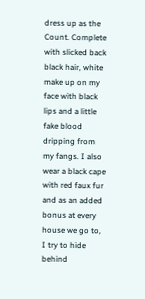dress up as the Count. Complete with slicked back black hair, white make up on my face with black lips and a little fake blood dripping from my fangs. I also wear a black cape with red faux fur and as an added bonus at every house we go to, I try to hide behind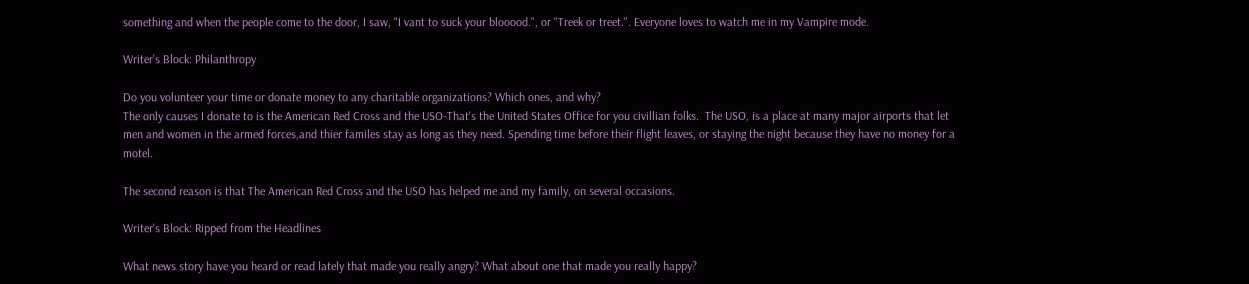something and when the people come to the door, I saw, "I vant to suck your blooood.", or "Treek or treet.". Everyone loves to watch me in my Vampire mode.

Writer's Block: Philanthropy

Do you volunteer your time or donate money to any charitable organizations? Which ones, and why?
The only causes I donate to is the American Red Cross and the USO-That's the United States Office for you civillian folks.  The USO, is a place at many major airports that let men and women in the armed forces,and thier familes stay as long as they need. Spending time before their flight leaves, or staying the night because they have no money for a motel.

The second reason is that The American Red Cross and the USO has helped me and my family, on several occasions.

Writer's Block: Ripped from the Headlines

What news story have you heard or read lately that made you really angry? What about one that made you really happy?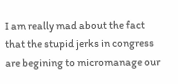I am really mad about the fact that the stupid jerks in congress are begining to micromanage our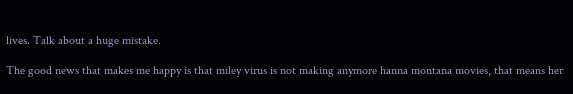lives. Talk about a huge mistake.

The good news that makes me happy is that miley virus is not making anymore hanna montana movies, that means her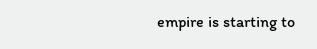empire is starting to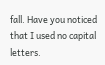fall. Have you noticed that I used no capital letters.